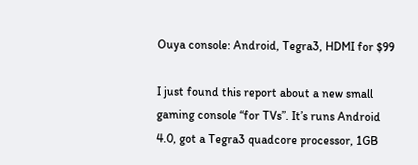Ouya console: Android, Tegra3, HDMI for $99

I just found this report about a new small gaming console “for TVs”. It’s runs Android 4.0, got a Tegra3 quadcore processor, 1GB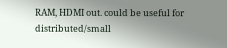RAM, HDMI out. could be useful for distributed/small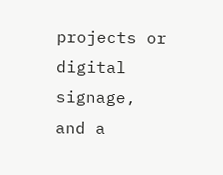projects or digital signage, and a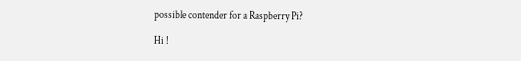possible contender for a Raspberry Pi?

Hi !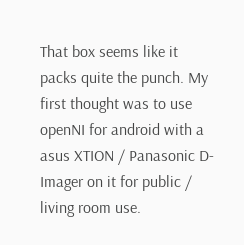That box seems like it packs quite the punch. My first thought was to use openNI for android with a asus XTION / Panasonic D-Imager on it for public / living room use.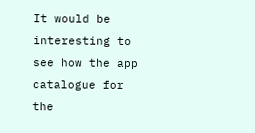It would be interesting to see how the app catalogue for the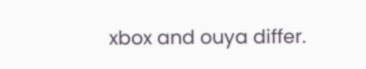xbox and ouya differ.